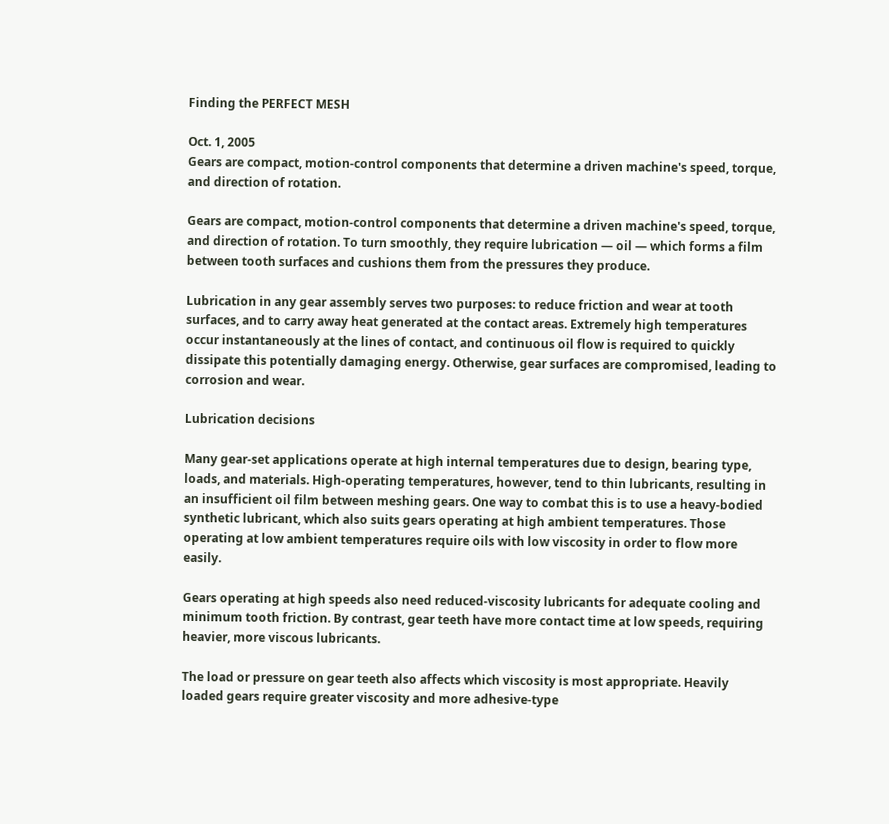Finding the PERFECT MESH

Oct. 1, 2005
Gears are compact, motion-control components that determine a driven machine's speed, torque, and direction of rotation.

Gears are compact, motion-control components that determine a driven machine's speed, torque, and direction of rotation. To turn smoothly, they require lubrication — oil — which forms a film between tooth surfaces and cushions them from the pressures they produce.

Lubrication in any gear assembly serves two purposes: to reduce friction and wear at tooth surfaces, and to carry away heat generated at the contact areas. Extremely high temperatures occur instantaneously at the lines of contact, and continuous oil flow is required to quickly dissipate this potentially damaging energy. Otherwise, gear surfaces are compromised, leading to corrosion and wear.

Lubrication decisions

Many gear-set applications operate at high internal temperatures due to design, bearing type, loads, and materials. High-operating temperatures, however, tend to thin lubricants, resulting in an insufficient oil film between meshing gears. One way to combat this is to use a heavy-bodied synthetic lubricant, which also suits gears operating at high ambient temperatures. Those operating at low ambient temperatures require oils with low viscosity in order to flow more easily.

Gears operating at high speeds also need reduced-viscosity lubricants for adequate cooling and minimum tooth friction. By contrast, gear teeth have more contact time at low speeds, requiring heavier, more viscous lubricants.

The load or pressure on gear teeth also affects which viscosity is most appropriate. Heavily loaded gears require greater viscosity and more adhesive-type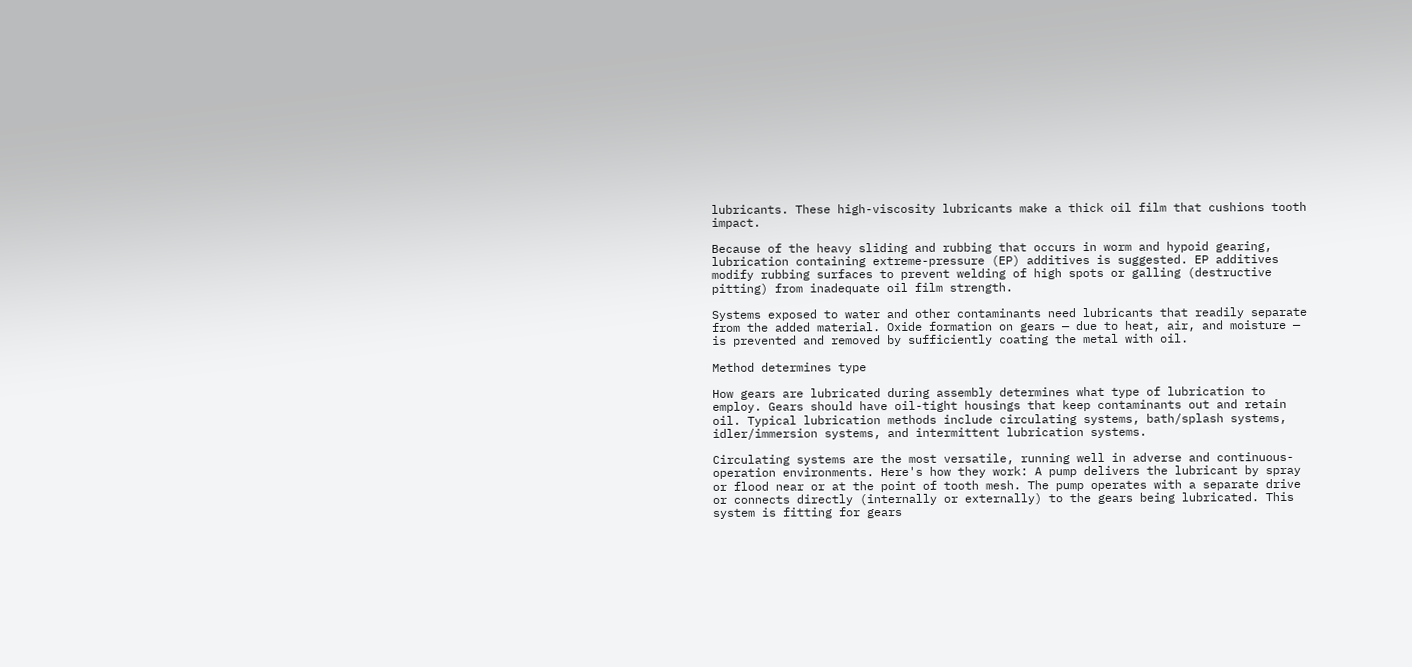lubricants. These high-viscosity lubricants make a thick oil film that cushions tooth impact.

Because of the heavy sliding and rubbing that occurs in worm and hypoid gearing, lubrication containing extreme-pressure (EP) additives is suggested. EP additives modify rubbing surfaces to prevent welding of high spots or galling (destructive pitting) from inadequate oil film strength.

Systems exposed to water and other contaminants need lubricants that readily separate from the added material. Oxide formation on gears — due to heat, air, and moisture — is prevented and removed by sufficiently coating the metal with oil.

Method determines type

How gears are lubricated during assembly determines what type of lubrication to employ. Gears should have oil-tight housings that keep contaminants out and retain oil. Typical lubrication methods include circulating systems, bath/splash systems, idler/immersion systems, and intermittent lubrication systems.

Circulating systems are the most versatile, running well in adverse and continuous-operation environments. Here's how they work: A pump delivers the lubricant by spray or flood near or at the point of tooth mesh. The pump operates with a separate drive or connects directly (internally or externally) to the gears being lubricated. This system is fitting for gears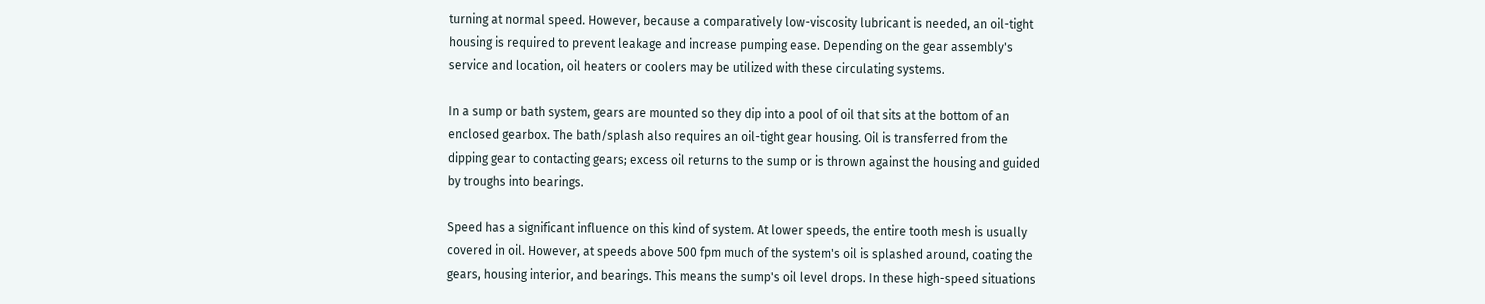turning at normal speed. However, because a comparatively low-viscosity lubricant is needed, an oil-tight housing is required to prevent leakage and increase pumping ease. Depending on the gear assembly's service and location, oil heaters or coolers may be utilized with these circulating systems.

In a sump or bath system, gears are mounted so they dip into a pool of oil that sits at the bottom of an enclosed gearbox. The bath/splash also requires an oil-tight gear housing. Oil is transferred from the dipping gear to contacting gears; excess oil returns to the sump or is thrown against the housing and guided by troughs into bearings.

Speed has a significant influence on this kind of system. At lower speeds, the entire tooth mesh is usually covered in oil. However, at speeds above 500 fpm much of the system's oil is splashed around, coating the gears, housing interior, and bearings. This means the sump's oil level drops. In these high-speed situations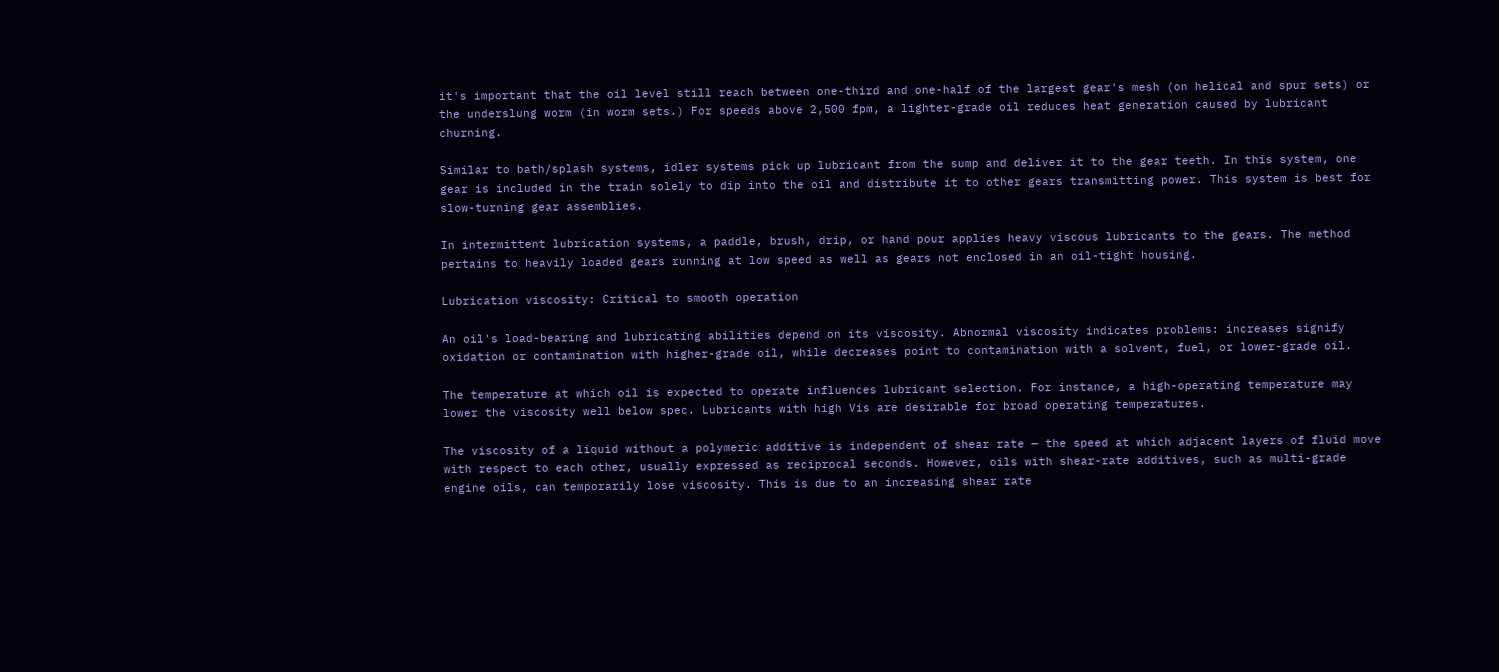it's important that the oil level still reach between one-third and one-half of the largest gear's mesh (on helical and spur sets) or the underslung worm (in worm sets.) For speeds above 2,500 fpm, a lighter-grade oil reduces heat generation caused by lubricant churning.

Similar to bath/splash systems, idler systems pick up lubricant from the sump and deliver it to the gear teeth. In this system, one gear is included in the train solely to dip into the oil and distribute it to other gears transmitting power. This system is best for slow-turning gear assemblies.

In intermittent lubrication systems, a paddle, brush, drip, or hand pour applies heavy viscous lubricants to the gears. The method pertains to heavily loaded gears running at low speed as well as gears not enclosed in an oil-tight housing.

Lubrication viscosity: Critical to smooth operation

An oil's load-bearing and lubricating abilities depend on its viscosity. Abnormal viscosity indicates problems: increases signify oxidation or contamination with higher-grade oil, while decreases point to contamination with a solvent, fuel, or lower-grade oil.

The temperature at which oil is expected to operate influences lubricant selection. For instance, a high-operating temperature may lower the viscosity well below spec. Lubricants with high Vis are desirable for broad operating temperatures.

The viscosity of a liquid without a polymeric additive is independent of shear rate — the speed at which adjacent layers of fluid move with respect to each other, usually expressed as reciprocal seconds. However, oils with shear-rate additives, such as multi-grade engine oils, can temporarily lose viscosity. This is due to an increasing shear rate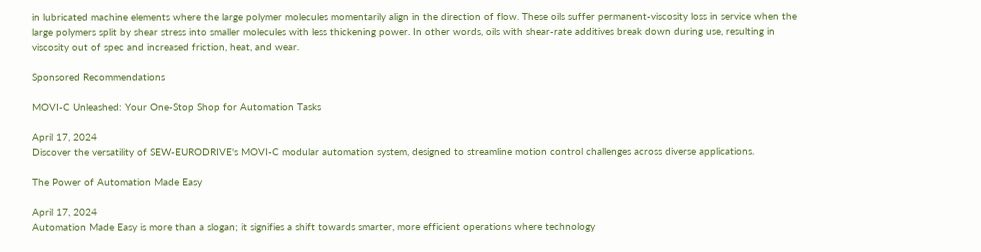in lubricated machine elements where the large polymer molecules momentarily align in the direction of flow. These oils suffer permanent-viscosity loss in service when the large polymers split by shear stress into smaller molecules with less thickening power. In other words, oils with shear-rate additives break down during use, resulting in viscosity out of spec and increased friction, heat, and wear.

Sponsored Recommendations

MOVI-C Unleashed: Your One-Stop Shop for Automation Tasks

April 17, 2024
Discover the versatility of SEW-EURODRIVE's MOVI-C modular automation system, designed to streamline motion control challenges across diverse applications.

The Power of Automation Made Easy

April 17, 2024
Automation Made Easy is more than a slogan; it signifies a shift towards smarter, more efficient operations where technology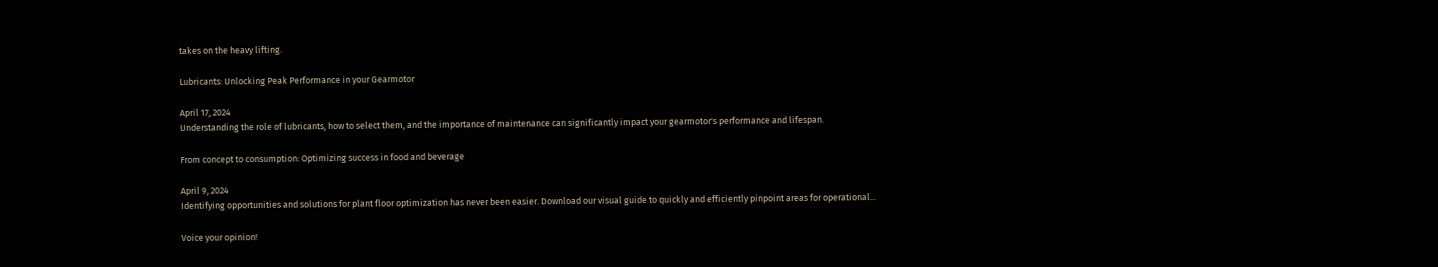takes on the heavy lifting.

Lubricants: Unlocking Peak Performance in your Gearmotor

April 17, 2024
Understanding the role of lubricants, how to select them, and the importance of maintenance can significantly impact your gearmotor's performance and lifespan.

From concept to consumption: Optimizing success in food and beverage

April 9, 2024
Identifying opportunities and solutions for plant floor optimization has never been easier. Download our visual guide to quickly and efficiently pinpoint areas for operational...

Voice your opinion!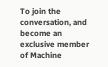To join the conversation, and become an exclusive member of Machine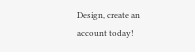Design, create an account today!